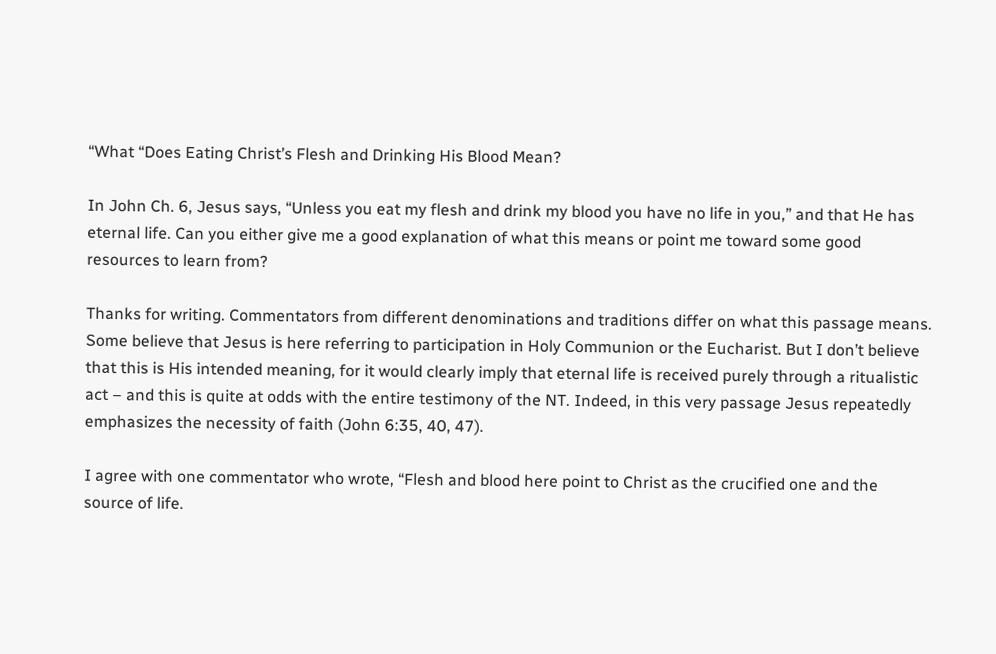“What “Does Eating Christ’s Flesh and Drinking His Blood Mean?

In John Ch. 6, Jesus says, “Unless you eat my flesh and drink my blood you have no life in you,” and that He has eternal life. Can you either give me a good explanation of what this means or point me toward some good resources to learn from?

Thanks for writing. Commentators from different denominations and traditions differ on what this passage means. Some believe that Jesus is here referring to participation in Holy Communion or the Eucharist. But I don’t believe that this is His intended meaning, for it would clearly imply that eternal life is received purely through a ritualistic act – and this is quite at odds with the entire testimony of the NT. Indeed, in this very passage Jesus repeatedly emphasizes the necessity of faith (John 6:35, 40, 47).

I agree with one commentator who wrote, “Flesh and blood here point to Christ as the crucified one and the source of life.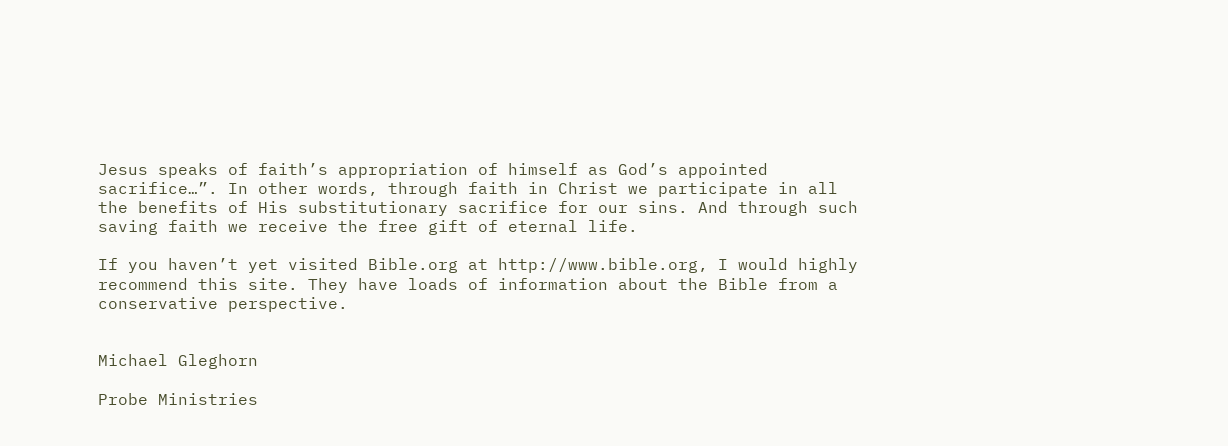Jesus speaks of faith’s appropriation of himself as God’s appointed sacrifice…”. In other words, through faith in Christ we participate in all the benefits of His substitutionary sacrifice for our sins. And through such saving faith we receive the free gift of eternal life.

If you haven’t yet visited Bible.org at http://www.bible.org, I would highly recommend this site. They have loads of information about the Bible from a conservative perspective.


Michael Gleghorn

Probe Ministries